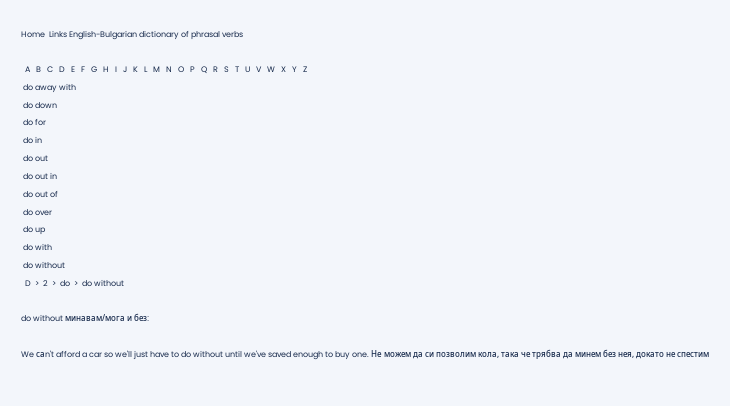Home  Links English-Bulgarian dictionary of phrasal verbs

  A   B   C   D   E   F   G   H   I   J   K   L   M   N   O   P   Q   R   S   T   U   V   W   X   Y   Z
 do away with
 do down
 do for
 do in
 do out
 do out in
 do out of
 do over
 do up
 do with
 do without
  D  >  2  >  do  >  do without

do without минавам/мога и без:

We саn't afford a car so we'll just have to do without until we've saved enough to buy one. Нe можем да си позволим кола, така че трябва да минем без нея, докато не спестим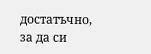достатъчно, за да си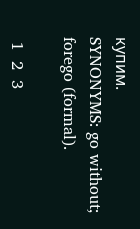купим.
SYNONYMS: go without; forego (formal).

 1  2  3